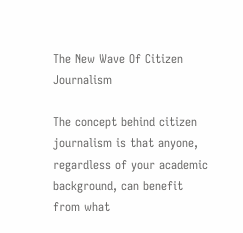The New Wave Of Citizen Journalism

The concept behind citizen journalism is that anyone, regardless of your academic background, can benefit from what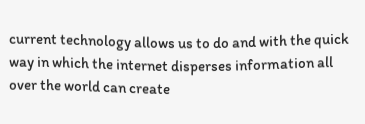current technology allows us to do and with the quick way in which the internet disperses information all over the world can create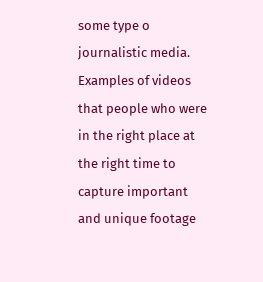some type o journalistic media. Examples of videos that people who were in the right place at the right time to capture important and unique footage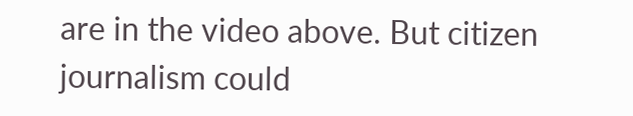are in the video above. But citizen journalism could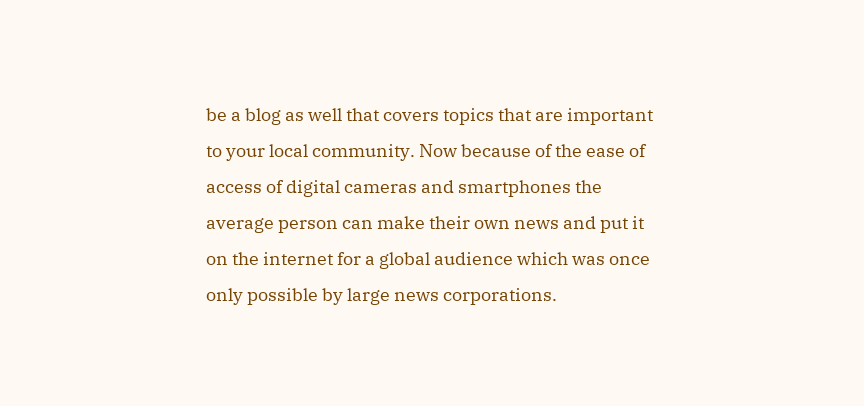be a blog as well that covers topics that are important to your local community. Now because of the ease of access of digital cameras and smartphones the average person can make their own news and put it on the internet for a global audience which was once only possible by large news corporations.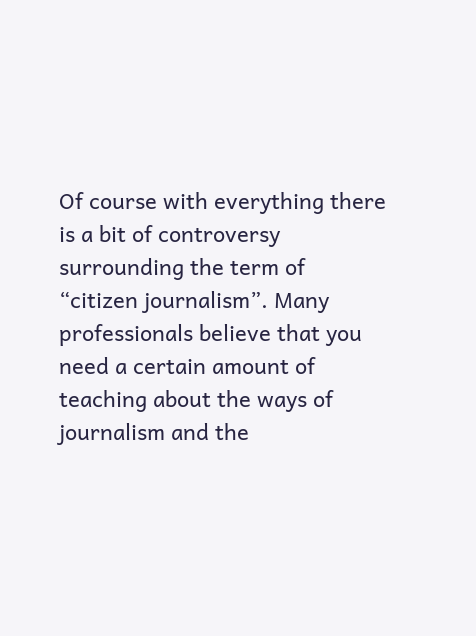Of course with everything there is a bit of controversy surrounding the term of “citizen journalism”. Many professionals believe that you need a certain amount of teaching about the ways of journalism and the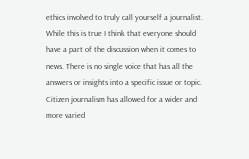ethics involved to truly call yourself a journalist. While this is true I think that everyone should have a part of the discussion when it comes to news. There is no single voice that has all the answers or insights into a specific issue or topic. Citizen journalism has allowed for a wider and more varied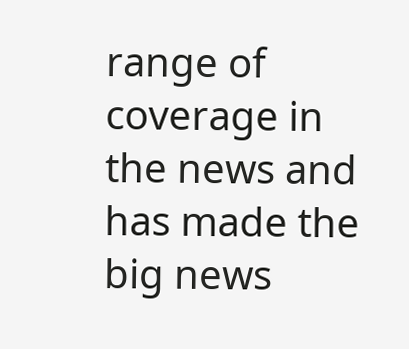range of coverage in the news and has made the big news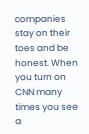companies stay on their toes and be honest. When you turn on CNN many times you see a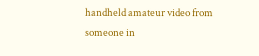handheld amateur video from someone in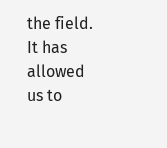the field. It has allowed us to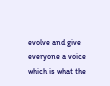evolve and give everyone a voice which is what the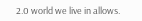2.0 world we live in allows.